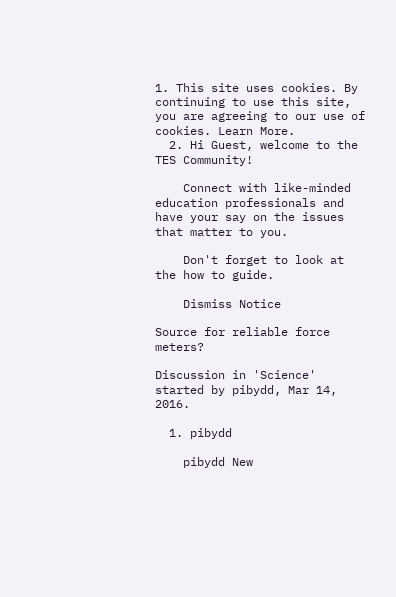1. This site uses cookies. By continuing to use this site, you are agreeing to our use of cookies. Learn More.
  2. Hi Guest, welcome to the TES Community!

    Connect with like-minded education professionals and have your say on the issues that matter to you.

    Don't forget to look at the how to guide.

    Dismiss Notice

Source for reliable force meters?

Discussion in 'Science' started by pibydd, Mar 14, 2016.

  1. pibydd

    pibydd New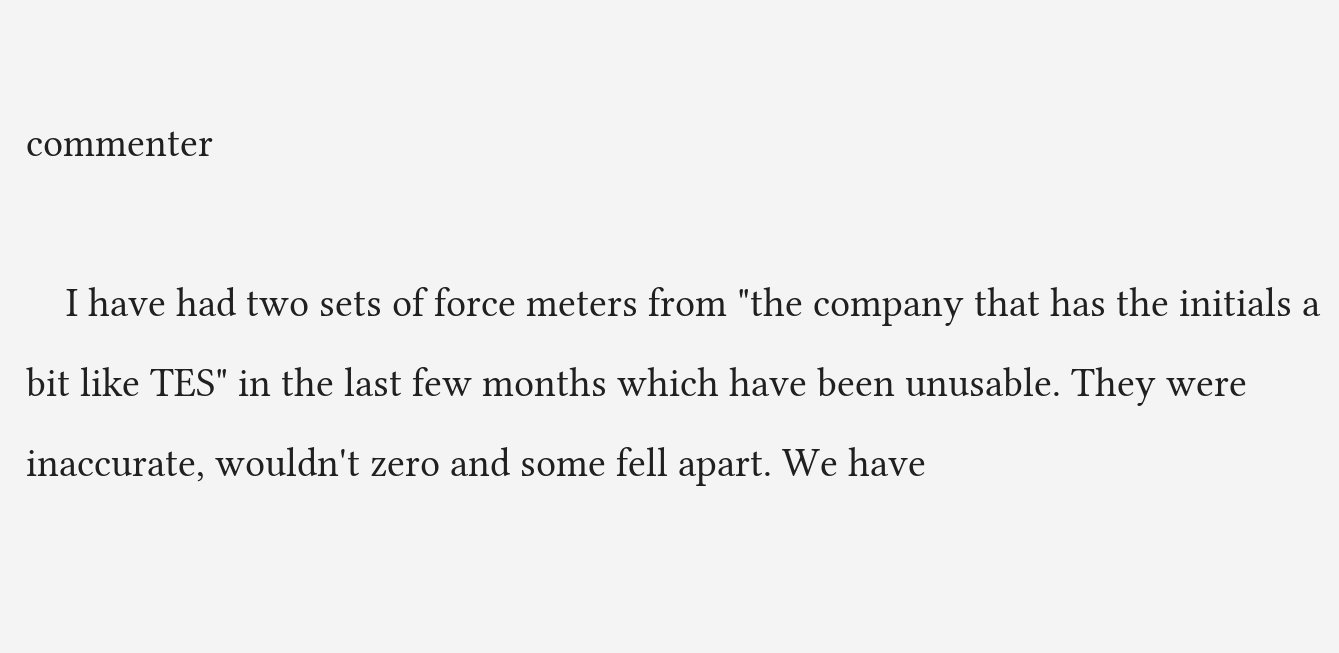commenter

    I have had two sets of force meters from "the company that has the initials a bit like TES" in the last few months which have been unusable. They were inaccurate, wouldn't zero and some fell apart. We have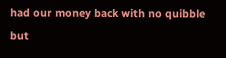had our money back with no quibble but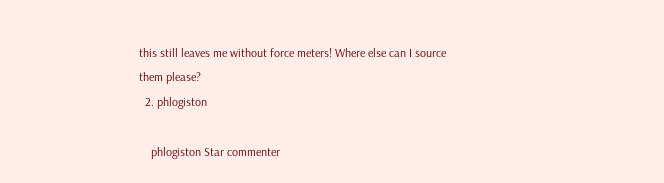this still leaves me without force meters! Where else can I source them please?
  2. phlogiston

    phlogiston Star commenter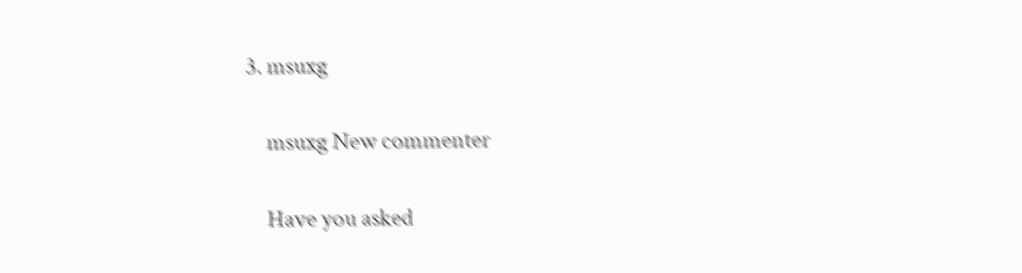3. msuxg

    msuxg New commenter

    Have you asked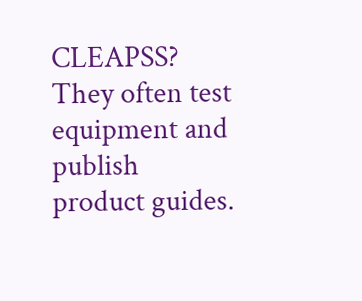CLEAPSS? They often test equipment and publish product guides.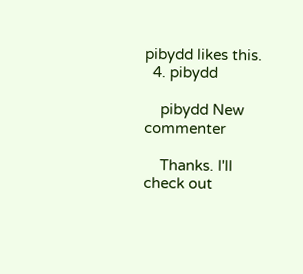pibydd likes this.
  4. pibydd

    pibydd New commenter

    Thanks. I'll check out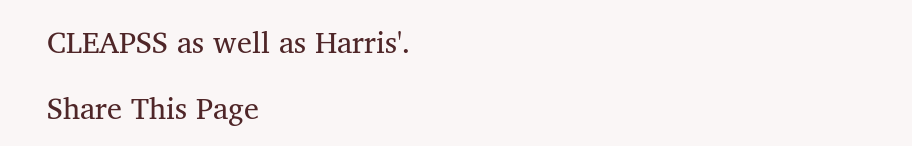CLEAPSS as well as Harris'.

Share This Page